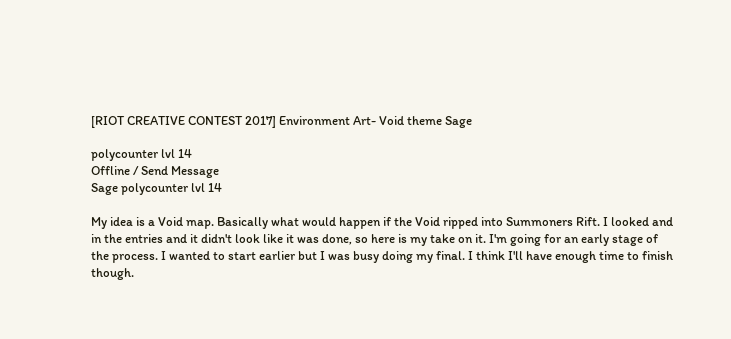[RIOT CREATIVE CONTEST 2017] Environment Art- Void theme Sage

polycounter lvl 14
Offline / Send Message
Sage polycounter lvl 14

My idea is a Void map. Basically what would happen if the Void ripped into Summoners Rift. I looked and in the entries and it didn't look like it was done, so here is my take on it. I'm going for an early stage of the process. I wanted to start earlier but I was busy doing my final. I think I'll have enough time to finish though.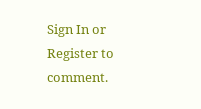Sign In or Register to comment.